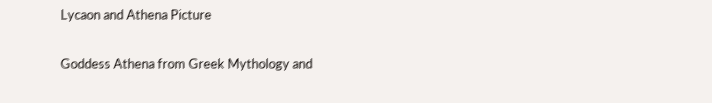Lycaon and Athena Picture

Goddess Athena from Greek Mythology and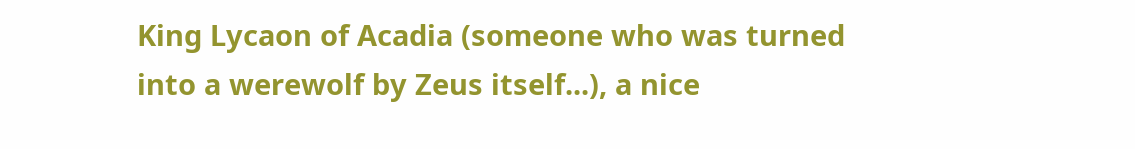King Lycaon of Acadia (someone who was turned into a werewolf by Zeus itself...), a nice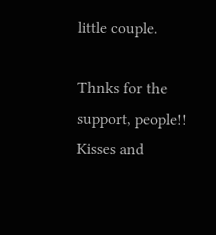little couple.

Thnks for the support, people!!
Kisses and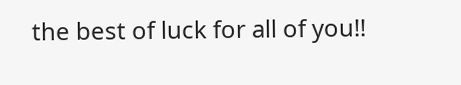the best of luck for all of you!!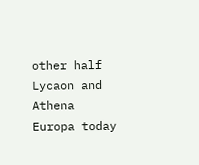other half
Lycaon and Athena
Europa today